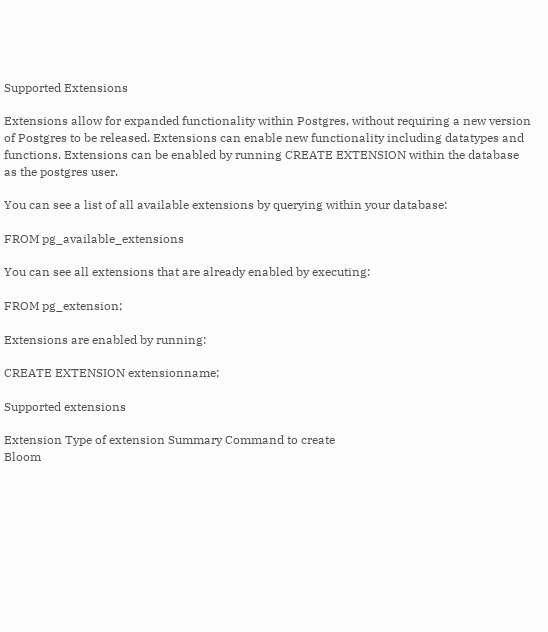Supported Extensions

Extensions allow for expanded functionality within Postgres, without requiring a new version of Postgres to be released. Extensions can enable new functionality including datatypes and functions. Extensions can be enabled by running CREATE EXTENSION within the database as the postgres user.

You can see a list of all available extensions by querying within your database:

FROM pg_available_extensions

You can see all extensions that are already enabled by executing:

FROM pg_extension;

Extensions are enabled by running:

CREATE EXTENSION extensionname;

Supported extensions

Extension Type of extension Summary Command to create
Bloom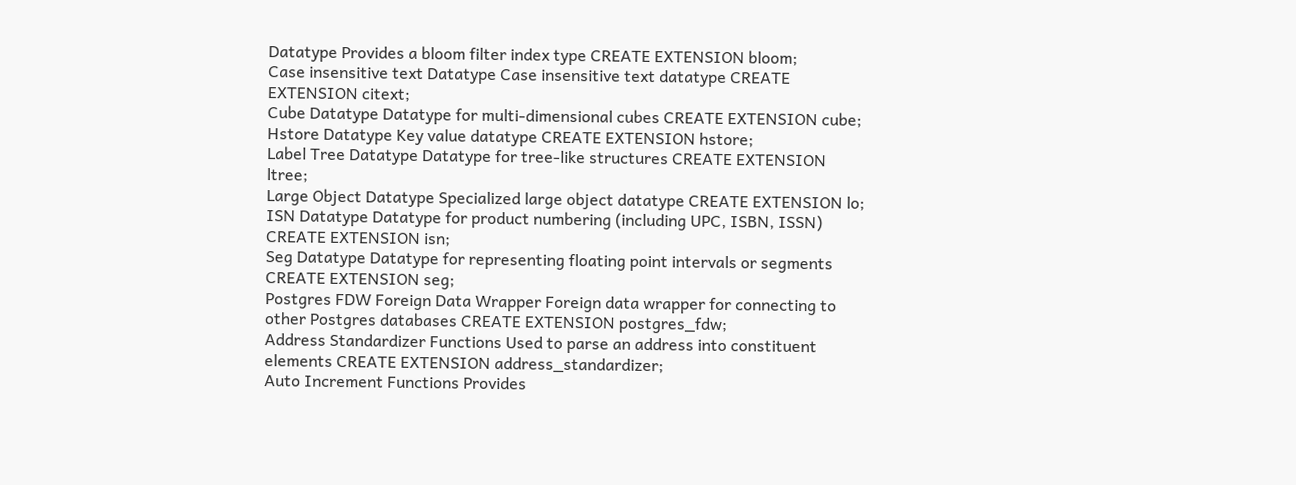Datatype Provides a bloom filter index type CREATE EXTENSION bloom;
Case insensitive text Datatype Case insensitive text datatype CREATE EXTENSION citext;
Cube Datatype Datatype for multi-dimensional cubes CREATE EXTENSION cube;
Hstore Datatype Key value datatype CREATE EXTENSION hstore;
Label Tree Datatype Datatype for tree-like structures CREATE EXTENSION ltree;
Large Object Datatype Specialized large object datatype CREATE EXTENSION lo;
ISN Datatype Datatype for product numbering (including UPC, ISBN, ISSN) CREATE EXTENSION isn;
Seg Datatype Datatype for representing floating point intervals or segments CREATE EXTENSION seg;
Postgres FDW Foreign Data Wrapper Foreign data wrapper for connecting to other Postgres databases CREATE EXTENSION postgres_fdw;
Address Standardizer Functions Used to parse an address into constituent elements CREATE EXTENSION address_standardizer;
Auto Increment Functions Provides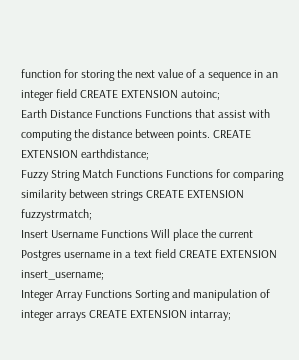function for storing the next value of a sequence in an integer field CREATE EXTENSION autoinc;
Earth Distance Functions Functions that assist with computing the distance between points. CREATE EXTENSION earthdistance;
Fuzzy String Match Functions Functions for comparing similarity between strings CREATE EXTENSION fuzzystrmatch;
Insert Username Functions Will place the current Postgres username in a text field CREATE EXTENSION insert_username;
Integer Array Functions Sorting and manipulation of integer arrays CREATE EXTENSION intarray;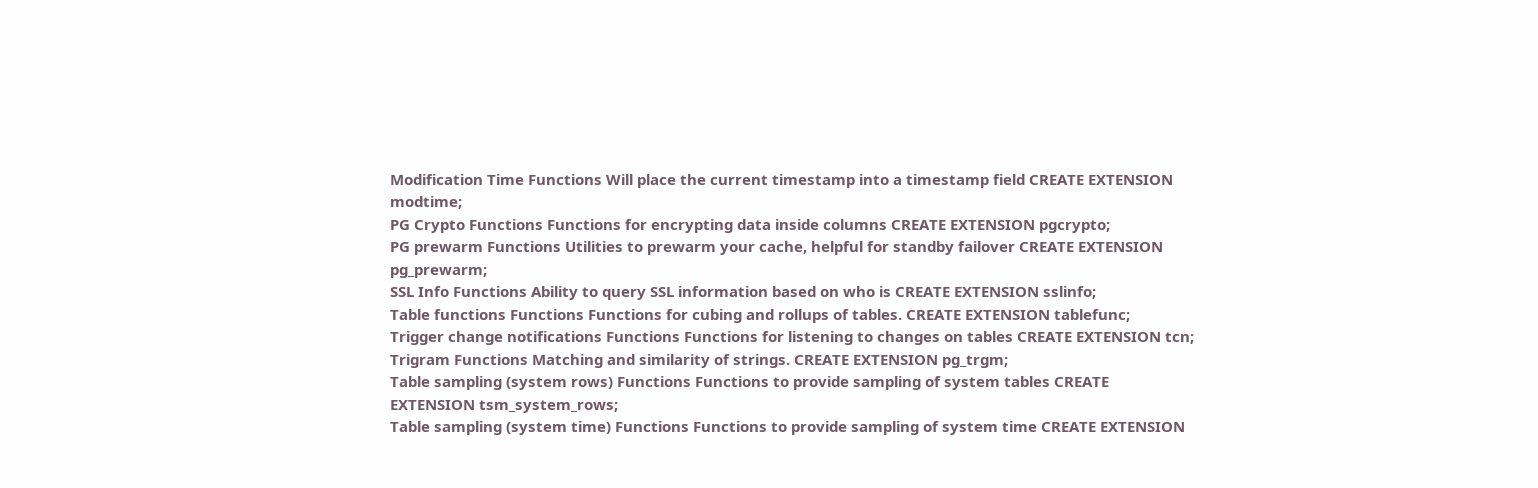Modification Time Functions Will place the current timestamp into a timestamp field CREATE EXTENSION modtime;
PG Crypto Functions Functions for encrypting data inside columns CREATE EXTENSION pgcrypto;
PG prewarm Functions Utilities to prewarm your cache, helpful for standby failover CREATE EXTENSION pg_prewarm;
SSL Info Functions Ability to query SSL information based on who is CREATE EXTENSION sslinfo;
Table functions Functions Functions for cubing and rollups of tables. CREATE EXTENSION tablefunc;
Trigger change notifications Functions Functions for listening to changes on tables CREATE EXTENSION tcn;
Trigram Functions Matching and similarity of strings. CREATE EXTENSION pg_trgm;
Table sampling (system rows) Functions Functions to provide sampling of system tables CREATE EXTENSION tsm_system_rows;
Table sampling (system time) Functions Functions to provide sampling of system time CREATE EXTENSION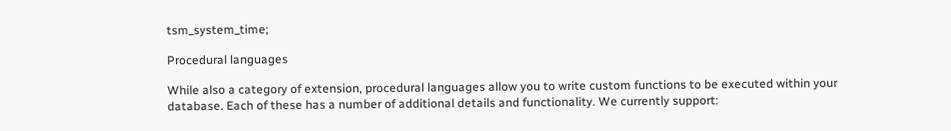tsm_system_time;

Procedural languages

While also a category of extension, procedural languages allow you to write custom functions to be executed within your database. Each of these has a number of additional details and functionality. We currently support: